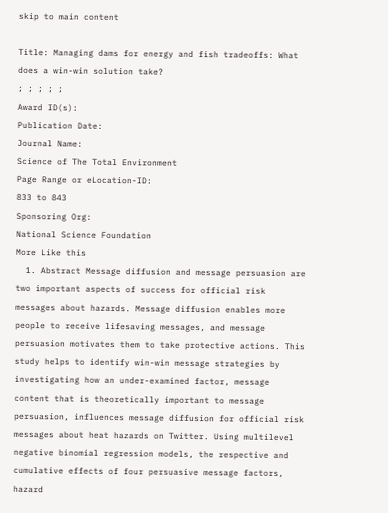skip to main content

Title: Managing dams for energy and fish tradeoffs: What does a win-win solution take?
; ; ; ; ;
Award ID(s):
Publication Date:
Journal Name:
Science of The Total Environment
Page Range or eLocation-ID:
833 to 843
Sponsoring Org:
National Science Foundation
More Like this
  1. Abstract Message diffusion and message persuasion are two important aspects of success for official risk messages about hazards. Message diffusion enables more people to receive lifesaving messages, and message persuasion motivates them to take protective actions. This study helps to identify win-win message strategies by investigating how an under-examined factor, message content that is theoretically important to message persuasion, influences message diffusion for official risk messages about heat hazards on Twitter. Using multilevel negative binomial regression models, the respective and cumulative effects of four persuasive message factors, hazard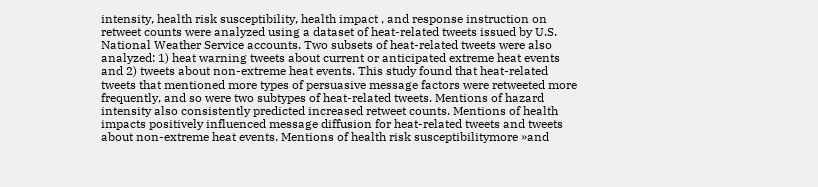intensity, health risk susceptibility, health impact , and response instruction on retweet counts were analyzed using a dataset of heat-related tweets issued by U.S. National Weather Service accounts. Two subsets of heat-related tweets were also analyzed: 1) heat warning tweets about current or anticipated extreme heat events and 2) tweets about non-extreme heat events. This study found that heat-related tweets that mentioned more types of persuasive message factors were retweeted more frequently, and so were two subtypes of heat-related tweets. Mentions of hazard intensity also consistently predicted increased retweet counts. Mentions of health impacts positively influenced message diffusion for heat-related tweets and tweets about non-extreme heat events. Mentions of health risk susceptibilitymore »and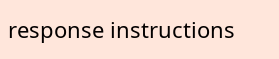response instructions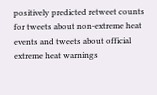positively predicted retweet counts for tweets about non-extreme heat events and tweets about official extreme heat warnings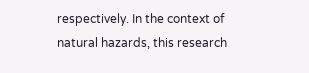respectively. In the context of natural hazards, this research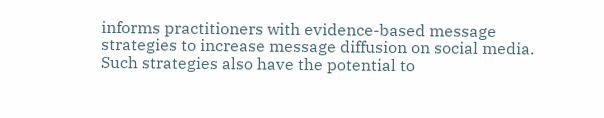informs practitioners with evidence-based message strategies to increase message diffusion on social media. Such strategies also have the potential to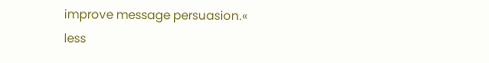improve message persuasion.« less